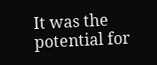It was the potential for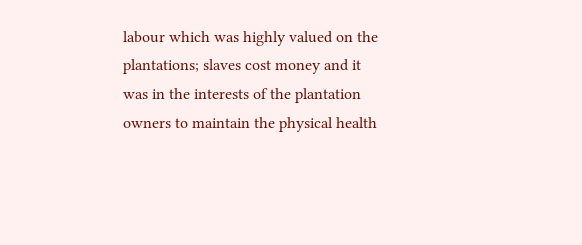labour which was highly valued on the plantations; slaves cost money and it was in the interests of the plantation owners to maintain the physical health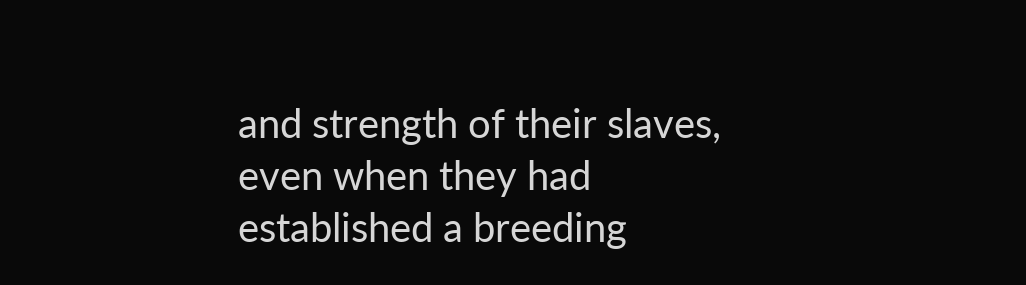and strength of their slaves, even when they had established a breeding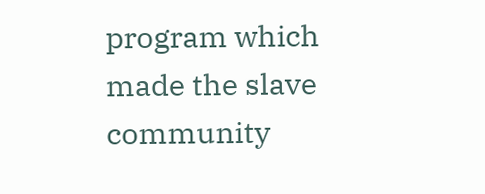program which made the slave community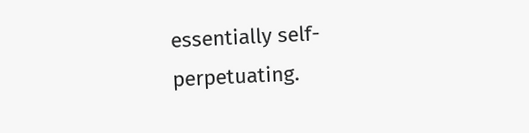essentially self-perpetuating.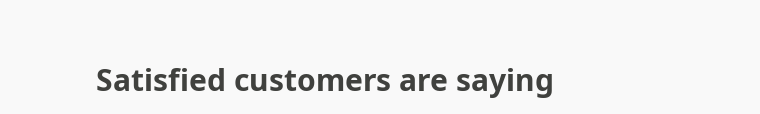Satisfied customers are saying